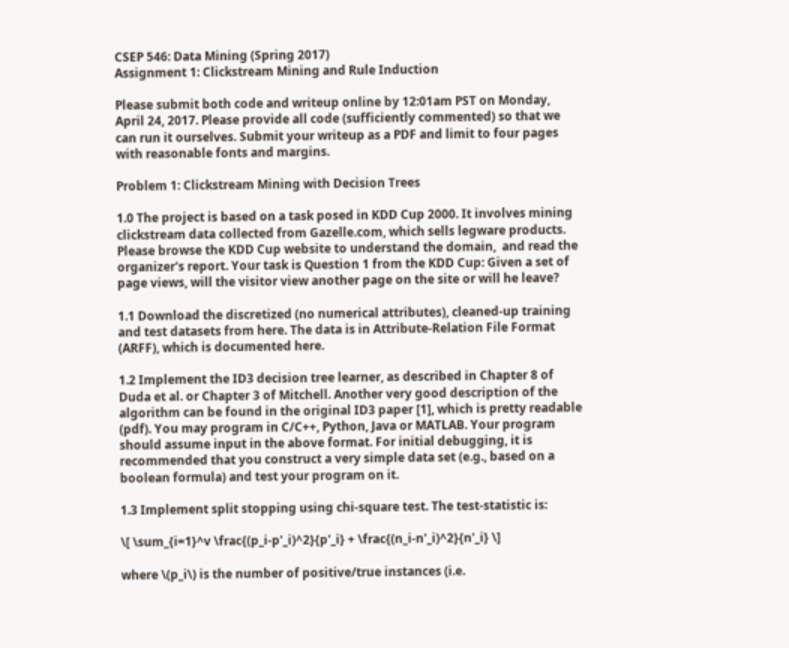CSEP 546: Data Mining (Spring 2017)
Assignment 1: Clickstream Mining and Rule Induction

Please submit both code and writeup online by 12:01am PST on Monday, April 24, 2017. Please provide all code (sufficiently commented) so that we can run it ourselves. Submit your writeup as a PDF and limit to four pages with reasonable fonts and margins.

Problem 1: Clickstream Mining with Decision Trees

1.0 The project is based on a task posed in KDD Cup 2000. It involves mining clickstream data collected from Gazelle.com, which sells legware products. Please browse the KDD Cup website to understand the domain,  and read the organizer's report. Your task is Question 1 from the KDD Cup: Given a set of page views, will the visitor view another page on the site or will he leave?

1.1 Download the discretized (no numerical attributes), cleaned-up training and test datasets from here. The data is in Attribute-Relation File Format (ARFF), which is documented here.

1.2 Implement the ID3 decision tree learner, as described in Chapter 8 of Duda et al. or Chapter 3 of Mitchell. Another very good description of the algorithm can be found in the original ID3 paper [1], which is pretty readable (pdf). You may program in C/C++, Python, Java or MATLAB. Your program should assume input in the above format. For initial debugging, it is recommended that you construct a very simple data set (e.g., based on a boolean formula) and test your program on it.

1.3 Implement split stopping using chi-square test. The test-statistic is:

\[ \sum_{i=1}^v \frac{(p_i-p'_i)^2}{p'_i} + \frac{(n_i-n'_i)^2}{n'_i} \]

where \(p_i\) is the number of positive/true instances (i.e.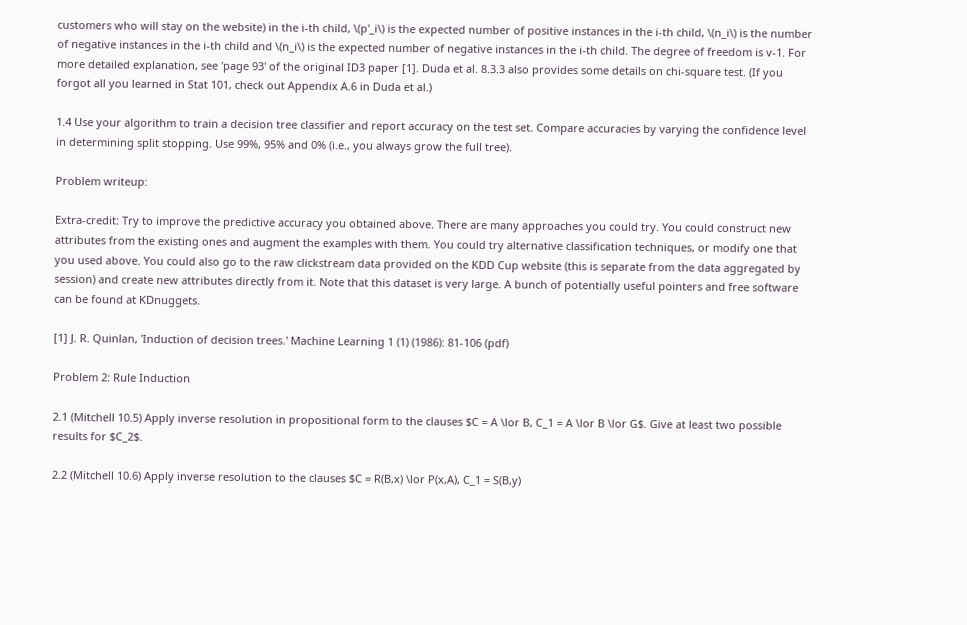customers who will stay on the website) in the i-th child, \(p'_i\) is the expected number of positive instances in the i-th child, \(n_i\) is the number of negative instances in the i-th child and \(n_i\) is the expected number of negative instances in the i-th child. The degree of freedom is v-1. For more detailed explanation, see 'page 93' of the original ID3 paper [1]. Duda et al. 8.3.3 also provides some details on chi-square test. (If you forgot all you learned in Stat 101, check out Appendix A.6 in Duda et al.)

1.4 Use your algorithm to train a decision tree classifier and report accuracy on the test set. Compare accuracies by varying the confidence level in determining split stopping. Use 99%, 95% and 0% (i.e., you always grow the full tree).

Problem writeup:

Extra-credit: Try to improve the predictive accuracy you obtained above. There are many approaches you could try. You could construct new attributes from the existing ones and augment the examples with them. You could try alternative classification techniques, or modify one that you used above. You could also go to the raw clickstream data provided on the KDD Cup website (this is separate from the data aggregated by session) and create new attributes directly from it. Note that this dataset is very large. A bunch of potentially useful pointers and free software can be found at KDnuggets.

[1] J. R. Quinlan, 'Induction of decision trees.' Machine Learning 1 (1) (1986): 81-106 (pdf)

Problem 2: Rule Induction

2.1 (Mitchell 10.5) Apply inverse resolution in propositional form to the clauses $C = A \lor B, C_1 = A \lor B \lor G$. Give at least two possible results for $C_2$.

2.2 (Mitchell 10.6) Apply inverse resolution to the clauses $C = R(B,x) \lor P(x,A), C_1 = S(B,y)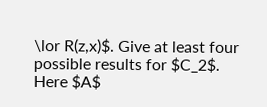\lor R(z,x)$. Give at least four possible results for $C_2$. Here $A$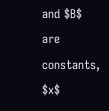and $B$ are constants, $x$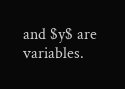and $y$ are variables.